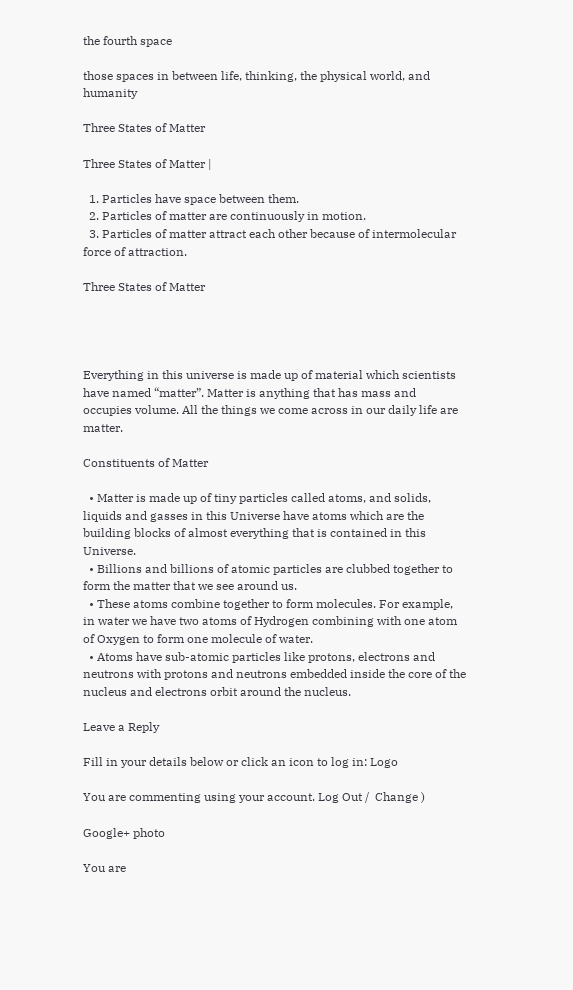the fourth space

those spaces in between life, thinking, the physical world, and humanity

Three States of Matter

Three States of Matter |

  1. Particles have space between them.
  2. Particles of matter are continuously in motion.
  3. Particles of matter attract each other because of intermolecular force of attraction.

Three States of Matter




Everything in this universe is made up of material which scientists have named “matter”. Matter is anything that has mass and occupies volume. All the things we come across in our daily life are matter.

Constituents of Matter

  • Matter is made up of tiny particles called atoms, and solids, liquids and gasses in this Universe have atoms which are the building blocks of almost everything that is contained in this Universe.
  • Billions and billions of atomic particles are clubbed together to form the matter that we see around us.
  • These atoms combine together to form molecules. For example, in water we have two atoms of Hydrogen combining with one atom of Oxygen to form one molecule of water.
  • Atoms have sub-atomic particles like protons, electrons and neutrons with protons and neutrons embedded inside the core of the nucleus and electrons orbit around the nucleus.

Leave a Reply

Fill in your details below or click an icon to log in: Logo

You are commenting using your account. Log Out /  Change )

Google+ photo

You are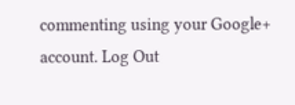commenting using your Google+ account. Log Out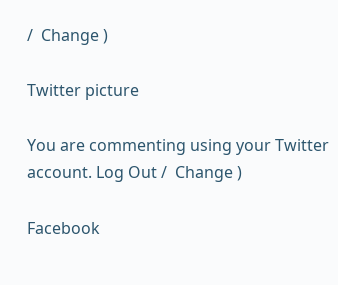/  Change )

Twitter picture

You are commenting using your Twitter account. Log Out /  Change )

Facebook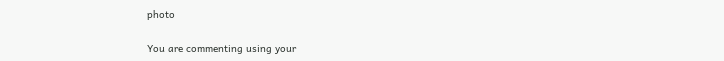photo

You are commenting using your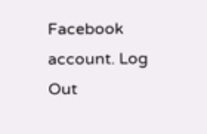Facebook account. Log Out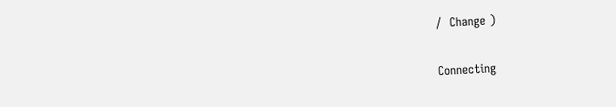/  Change )


Connecting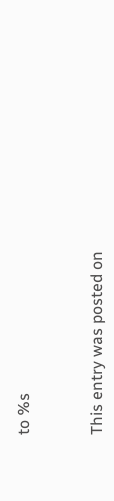to %s


This entry was posted on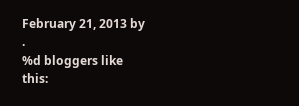February 21, 2013 by .
%d bloggers like this: